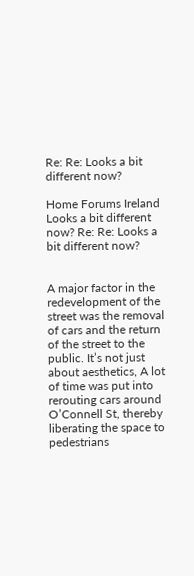Re: Re: Looks a bit different now?

Home Forums Ireland Looks a bit different now? Re: Re: Looks a bit different now?


A major factor in the redevelopment of the street was the removal of cars and the return of the street to the public. It’s not just about aesthetics, A lot of time was put into rerouting cars around O’Connell St, thereby liberating the space to pedestrians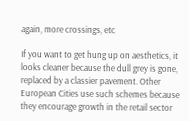again, more crossings, etc

If you want to get hung up on aesthetics, it looks cleaner because the dull grey is gone, replaced by a classier pavement. Other European Cities use such schemes because they encourage growth in the retail sector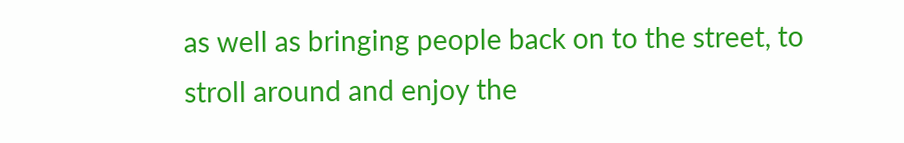as well as bringing people back on to the street, to stroll around and enjoy the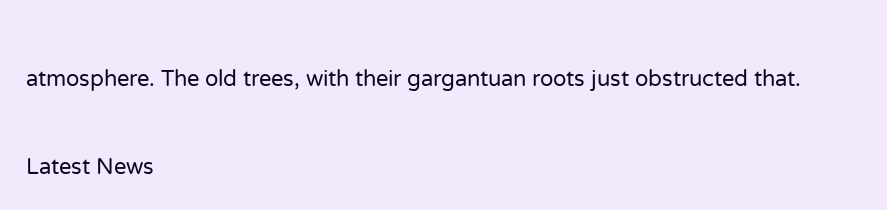atmosphere. The old trees, with their gargantuan roots just obstructed that.

Latest News